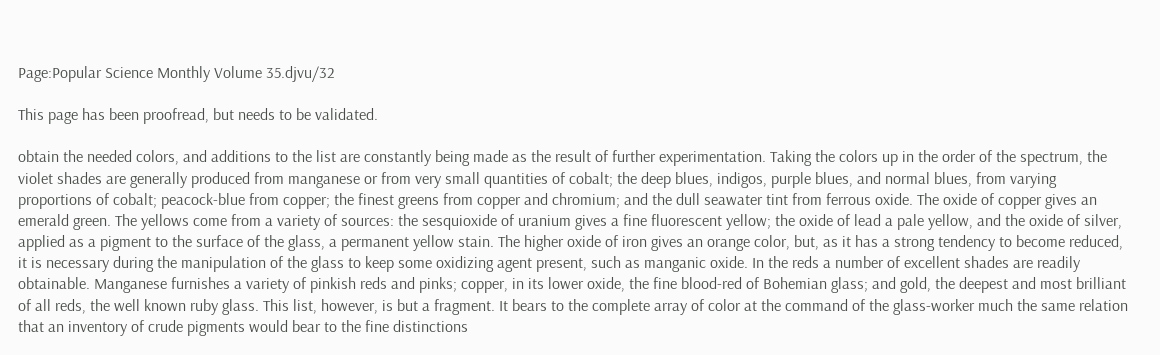Page:Popular Science Monthly Volume 35.djvu/32

This page has been proofread, but needs to be validated.

obtain the needed colors, and additions to the list are constantly being made as the result of further experimentation. Taking the colors up in the order of the spectrum, the violet shades are generally produced from manganese or from very small quantities of cobalt; the deep blues, indigos, purple blues, and normal blues, from varying proportions of cobalt; peacock-blue from copper; the finest greens from copper and chromium; and the dull seawater tint from ferrous oxide. The oxide of copper gives an emerald green. The yellows come from a variety of sources: the sesquioxide of uranium gives a fine fluorescent yellow; the oxide of lead a pale yellow, and the oxide of silver, applied as a pigment to the surface of the glass, a permanent yellow stain. The higher oxide of iron gives an orange color, but, as it has a strong tendency to become reduced, it is necessary during the manipulation of the glass to keep some oxidizing agent present, such as manganic oxide. In the reds a number of excellent shades are readily obtainable. Manganese furnishes a variety of pinkish reds and pinks; copper, in its lower oxide, the fine blood-red of Bohemian glass; and gold, the deepest and most brilliant of all reds, the well known ruby glass. This list, however, is but a fragment. It bears to the complete array of color at the command of the glass-worker much the same relation that an inventory of crude pigments would bear to the fine distinctions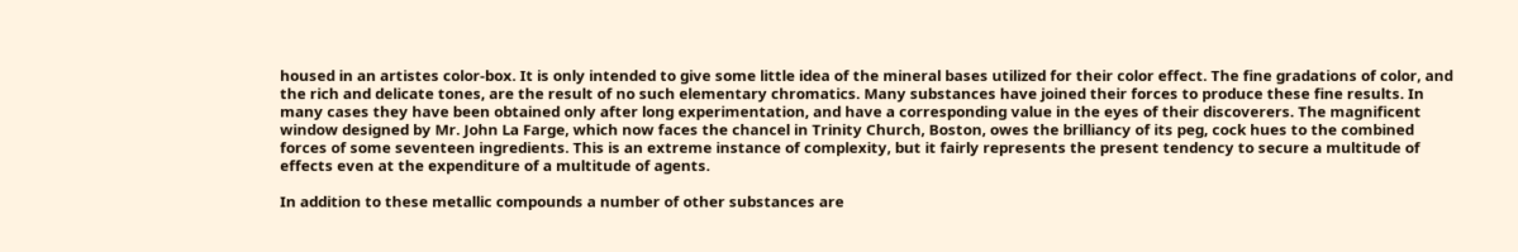housed in an artistes color-box. It is only intended to give some little idea of the mineral bases utilized for their color effect. The fine gradations of color, and the rich and delicate tones, are the result of no such elementary chromatics. Many substances have joined their forces to produce these fine results. In many cases they have been obtained only after long experimentation, and have a corresponding value in the eyes of their discoverers. The magnificent window designed by Mr. John La Farge, which now faces the chancel in Trinity Church, Boston, owes the brilliancy of its peg, cock hues to the combined forces of some seventeen ingredients. This is an extreme instance of complexity, but it fairly represents the present tendency to secure a multitude of effects even at the expenditure of a multitude of agents.

In addition to these metallic compounds a number of other substances are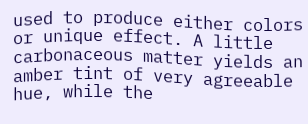used to produce either colors or unique effect. A little carbonaceous matter yields an amber tint of very agreeable hue, while the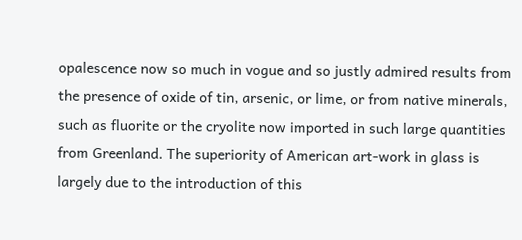opalescence now so much in vogue and so justly admired results from the presence of oxide of tin, arsenic, or lime, or from native minerals, such as fluorite or the cryolite now imported in such large quantities from Greenland. The superiority of American art-work in glass is largely due to the introduction of this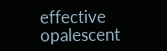effective opalescent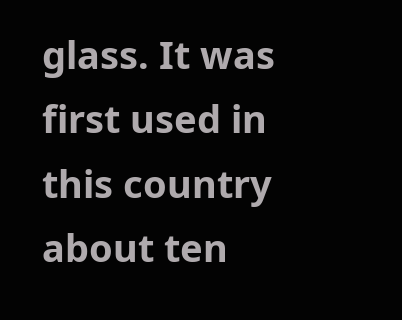glass. It was first used in this country about ten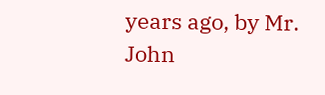years ago, by Mr. John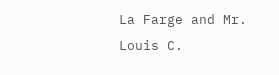La Farge and Mr. Louis C.